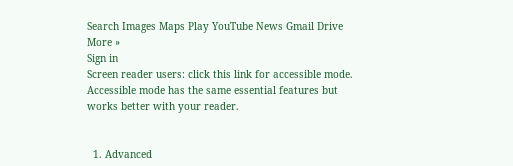Search Images Maps Play YouTube News Gmail Drive More »
Sign in
Screen reader users: click this link for accessible mode. Accessible mode has the same essential features but works better with your reader.


  1. Advanced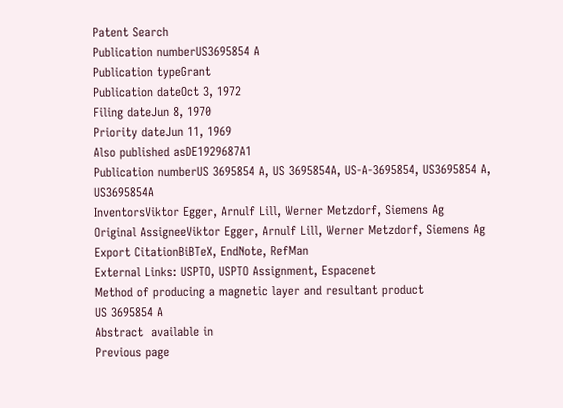Patent Search
Publication numberUS3695854 A
Publication typeGrant
Publication dateOct 3, 1972
Filing dateJun 8, 1970
Priority dateJun 11, 1969
Also published asDE1929687A1
Publication numberUS 3695854 A, US 3695854A, US-A-3695854, US3695854 A, US3695854A
InventorsViktor Egger, Arnulf Lill, Werner Metzdorf, Siemens Ag
Original AssigneeViktor Egger, Arnulf Lill, Werner Metzdorf, Siemens Ag
Export CitationBiBTeX, EndNote, RefMan
External Links: USPTO, USPTO Assignment, Espacenet
Method of producing a magnetic layer and resultant product
US 3695854 A
Abstract  available in
Previous page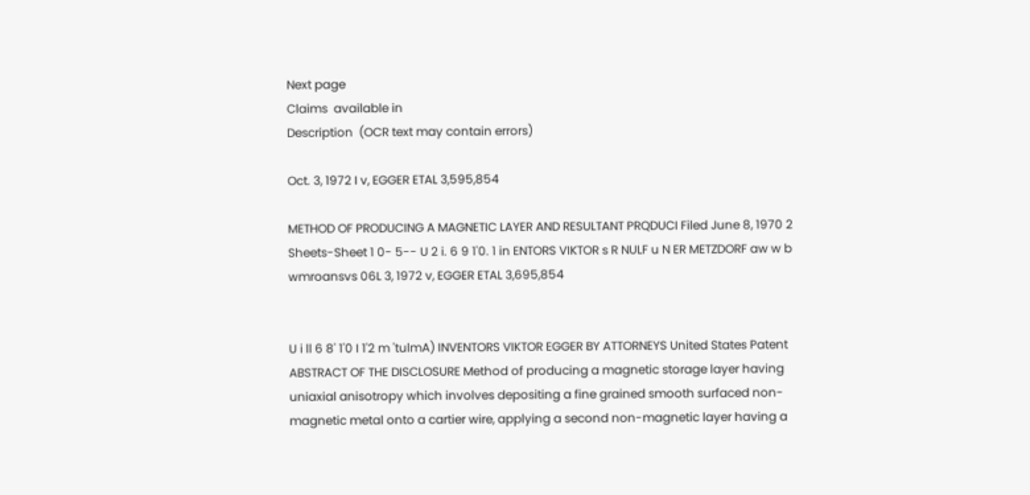Next page
Claims  available in
Description  (OCR text may contain errors)

Oct. 3, 1972 I v, EGGER ETAL 3,595,854

METHOD OF PRODUCING A MAGNETIC LAYER AND RESULTANT PRQDUCI Filed June 8, 1970 2 Sheets-Sheet 1 0- 5-- U 2 i. 6 9 1'0. 1 in ENTORS VIKTOR s R NULF u N ER METZDORF aw w b wmroansvs 06L 3, 1972 v, EGGER ETAL 3,695,854


U i ll 6 8' 1'0 I 1'2 m 'tulmA) INVENTORS VIKTOR EGGER BY ATTORNEYS United States Patent ABSTRACT OF THE DISCLOSURE Method of producing a magnetic storage layer having uniaxial anisotropy which involves depositing a fine grained smooth surfaced non-magnetic metal onto a cartier wire, applying a second non-magnetic layer having a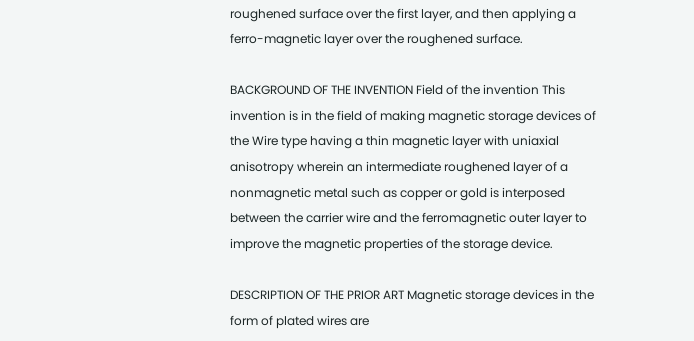roughened surface over the first layer, and then applying a ferro-magnetic layer over the roughened surface.

BACKGROUND OF THE INVENTION Field of the invention This invention is in the field of making magnetic storage devices of the Wire type having a thin magnetic layer with uniaxial anisotropy wherein an intermediate roughened layer of a nonmagnetic metal such as copper or gold is interposed between the carrier wire and the ferromagnetic outer layer to improve the magnetic properties of the storage device.

DESCRIPTION OF THE PRIOR ART Magnetic storage devices in the form of plated wires are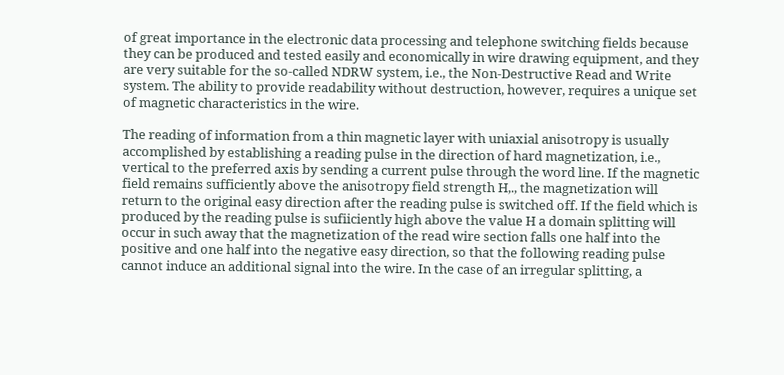of great importance in the electronic data processing and telephone switching fields because they can be produced and tested easily and economically in wire drawing equipment, and they are very suitable for the so-called NDRW system, i.e., the Non-Destructive Read and Write system. The ability to provide readability without destruction, however, requires a unique set of magnetic characteristics in the wire.

The reading of information from a thin magnetic layer with uniaxial anisotropy is usually accomplished by establishing a reading pulse in the direction of hard magnetization, i.e., vertical to the preferred axis by sending a current pulse through the word line. If the magnetic field remains sufficiently above the anisotropy field strength H,., the magnetization will return to the original easy direction after the reading pulse is switched off. If the field which is produced by the reading pulse is sufiiciently high above the value H a domain splitting will occur in such away that the magnetization of the read wire section falls one half into the positive and one half into the negative easy direction, so that the following reading pulse cannot induce an additional signal into the wire. In the case of an irregular splitting, a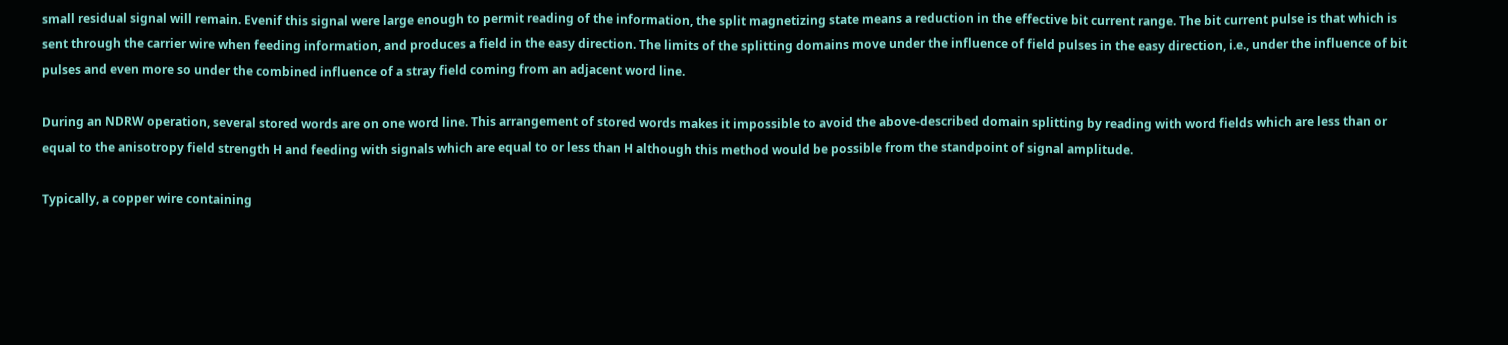small residual signal will remain. Evenif this signal were large enough to permit reading of the information, the split magnetizing state means a reduction in the effective bit current range. The bit current pulse is that which is sent through the carrier wire when feeding information, and produces a field in the easy direction. The limits of the splitting domains move under the influence of field pulses in the easy direction, i.e., under the influence of bit pulses and even more so under the combined influence of a stray field coming from an adjacent word line.

During an NDRW operation, several stored words are on one word line. This arrangement of stored words makes it impossible to avoid the above-described domain splitting by reading with word fields which are less than or equal to the anisotropy field strength H and feeding with signals which are equal to or less than H although this method would be possible from the standpoint of signal amplitude.

Typically, a copper wire containing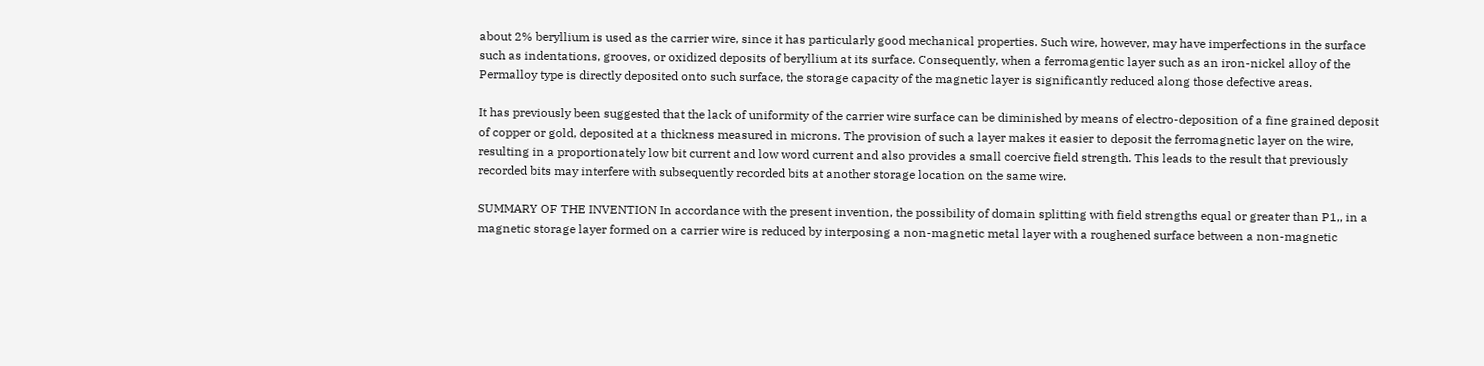about 2% beryllium is used as the carrier wire, since it has particularly good mechanical properties. Such wire, however, may have imperfections in the surface such as indentations, grooves, or oxidized deposits of beryllium at its surface. Consequently, when a ferromagentic layer such as an iron-nickel alloy of the Permalloy type is directly deposited onto such surface, the storage capacity of the magnetic layer is significantly reduced along those defective areas.

It has previously been suggested that the lack of uniformity of the carrier wire surface can be diminished by means of electro-deposition of a fine grained deposit of copper or gold, deposited at a thickness measured in microns. The provision of such a layer makes it easier to deposit the ferromagnetic layer on the wire, resulting in a proportionately low bit current and low word current and also provides a small coercive field strength. This leads to the result that previously recorded bits may interfere with subsequently recorded bits at another storage location on the same wire.

SUMMARY OF THE INVENTION In accordance with the present invention, the possibility of domain splitting with field strengths equal or greater than P1,, in a magnetic storage layer formed on a carrier wire is reduced by interposing a non-magnetic metal layer with a roughened surface between a non-magnetic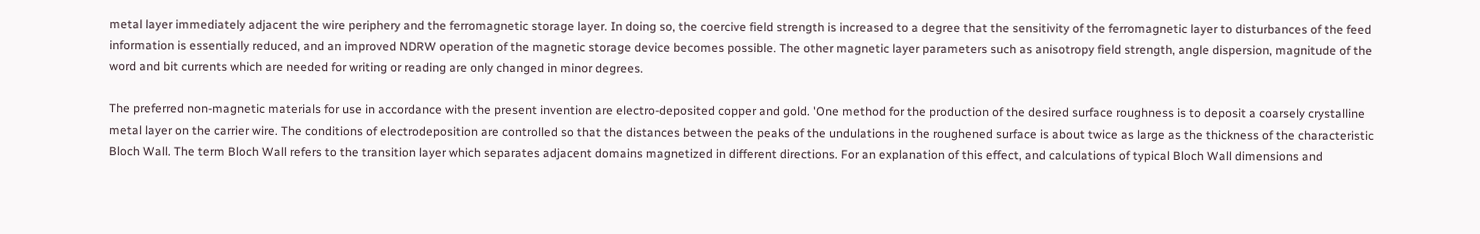metal layer immediately adjacent the wire periphery and the ferromagnetic storage layer. In doing so, the coercive field strength is increased to a degree that the sensitivity of the ferromagnetic layer to disturbances of the feed information is essentially reduced, and an improved NDRW operation of the magnetic storage device becomes possible. The other magnetic layer parameters such as anisotropy field strength, angle dispersion, magnitude of the word and bit currents which are needed for writing or reading are only changed in minor degrees.

The preferred non-magnetic materials for use in accordance with the present invention are electro-deposited copper and gold. 'One method for the production of the desired surface roughness is to deposit a coarsely crystalline metal layer on the carrier wire. The conditions of electrodeposition are controlled so that the distances between the peaks of the undulations in the roughened surface is about twice as large as the thickness of the characteristic Bloch Wall. The term Bloch Wall refers to the transition layer which separates adjacent domains magnetized in different directions. For an explanation of this effect, and calculations of typical Bloch Wall dimensions and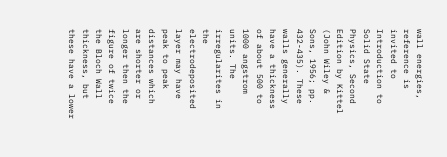wall energies, reference is invited to Introduction to Solid State Physics, Second Edition by Kittel (John Wiley & Sons, 1956; pp. 432-435). These walls generally have a thickness of about 500 to 1000 angstrom units. The irregularites in the electrodeposited layer may have peak to peak distances which are shorter or longer then the figure of twice the Bloch Wall thickness, but these have a lower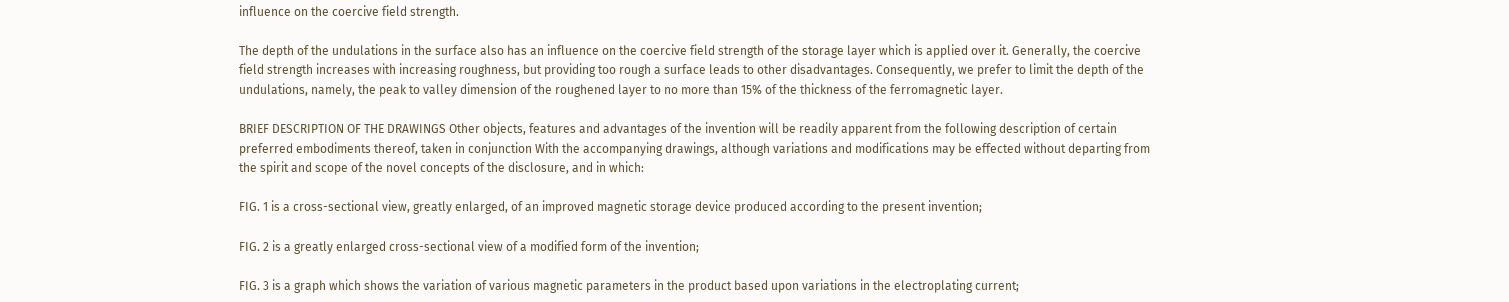influence on the coercive field strength.

The depth of the undulations in the surface also has an influence on the coercive field strength of the storage layer which is applied over it. Generally, the coercive field strength increases with increasing roughness, but providing too rough a surface leads to other disadvantages. Consequently, we prefer to limit the depth of the undulations, namely, the peak to valley dimension of the roughened layer to no more than 15% of the thickness of the ferromagnetic layer.

BRIEF DESCRIPTION OF THE DRAWINGS Other objects, features and advantages of the invention will be readily apparent from the following description of certain preferred embodiments thereof, taken in conjunction With the accompanying drawings, although variations and modifications may be effected without departing from the spirit and scope of the novel concepts of the disclosure, and in which:

FIG. 1 is a cross-sectional view, greatly enlarged, of an improved magnetic storage device produced according to the present invention;

FIG. 2 is a greatly enlarged cross-sectional view of a modified form of the invention;

FIG. 3 is a graph which shows the variation of various magnetic parameters in the product based upon variations in the electroplating current;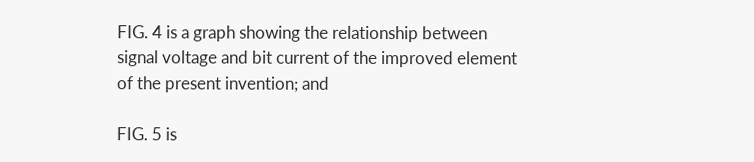FIG. 4 is a graph showing the relationship between signal voltage and bit current of the improved element of the present invention; and

FIG. 5 is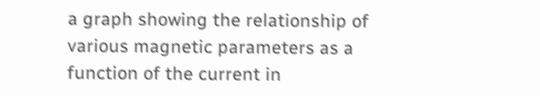a graph showing the relationship of various magnetic parameters as a function of the current in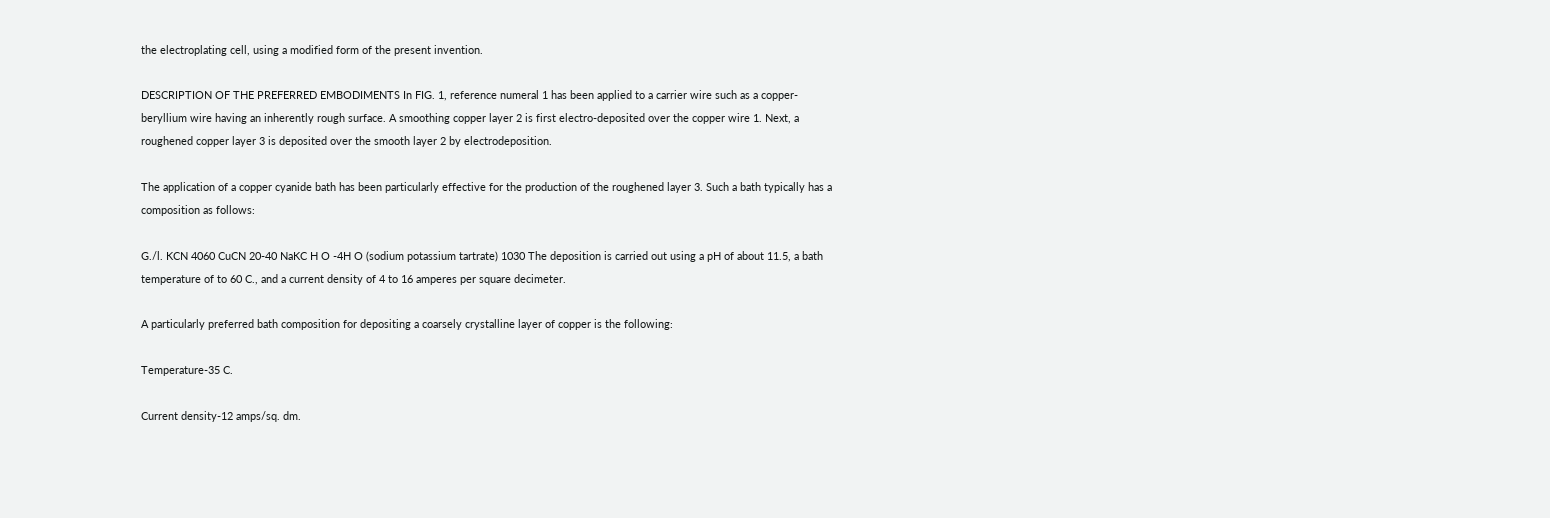the electroplating cell, using a modified form of the present invention.

DESCRIPTION OF THE PREFERRED EMBODIMENTS In FIG. 1, reference numeral 1 has been applied to a carrier wire such as a copper-beryllium wire having an inherently rough surface. A smoothing copper layer 2 is first electro-deposited over the copper wire 1. Next, a roughened copper layer 3 is deposited over the smooth layer 2 by electrodeposition.

The application of a copper cyanide bath has been particularly effective for the production of the roughened layer 3. Such a bath typically has a composition as follows:

G./l. KCN 4060 CuCN 20-40 NaKC H O -4H O (sodium potassium tartrate) 1030 The deposition is carried out using a pH of about 11.5, a bath temperature of to 60 C., and a current density of 4 to 16 amperes per square decimeter.

A particularly preferred bath composition for depositing a coarsely crystalline layer of copper is the following:

Temperature-35 C.

Current density-12 amps/sq. dm.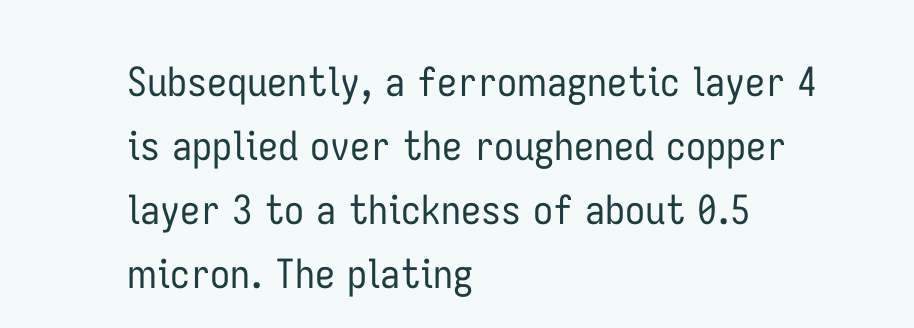Subsequently, a ferromagnetic layer 4 is applied over the roughened copper layer 3 to a thickness of about 0.5 micron. The plating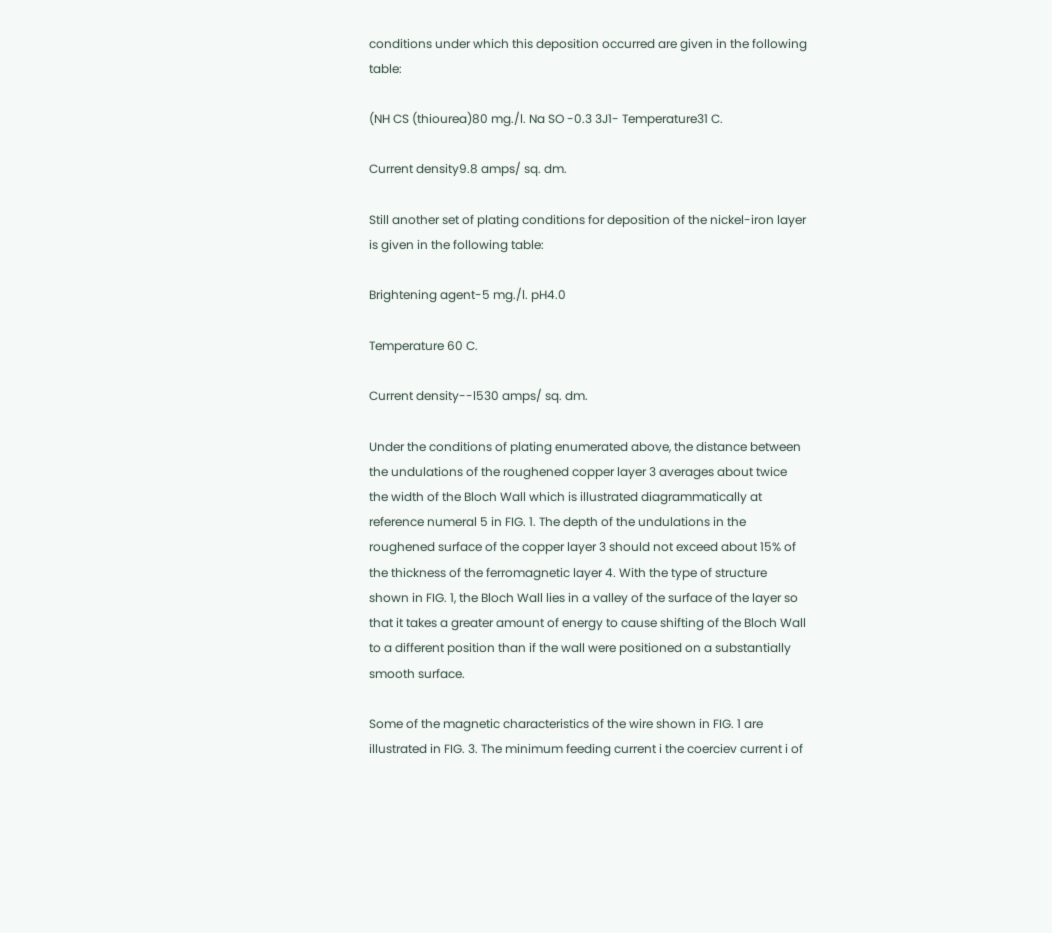conditions under which this deposition occurred are given in the following table:

(NH CS (thiourea)80 mg./l. Na SO -0.3 3J1- Temperature31 C.

Current density9.8 amps/ sq. dm.

Still another set of plating conditions for deposition of the nickel-iron layer is given in the following table:

Brightening agent-5 mg./l. pH4.0

Temperature 60 C.

Current density--l530 amps/ sq. dm.

Under the conditions of plating enumerated above, the distance between the undulations of the roughened copper layer 3 averages about twice the width of the Bloch Wall which is illustrated diagrammatically at reference numeral 5 in FIG. 1. The depth of the undulations in the roughened surface of the copper layer 3 should not exceed about 15% of the thickness of the ferromagnetic layer 4. With the type of structure shown in FIG. 1, the Bloch Wall lies in a valley of the surface of the layer so that it takes a greater amount of energy to cause shifting of the Bloch Wall to a different position than if the wall were positioned on a substantially smooth surface.

Some of the magnetic characteristics of the wire shown in FIG. 1 are illustrated in FIG. 3. The minimum feeding current i the coerciev current i of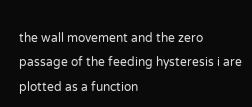the wall movement and the zero passage of the feeding hysteresis i are plotted as a function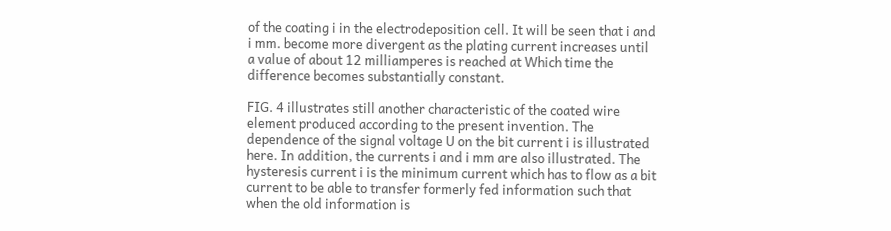of the coating i in the electrodeposition cell. It will be seen that i and i mm. become more divergent as the plating current increases until a value of about 12 milliamperes is reached at Which time the difference becomes substantially constant.

FIG. 4 illustrates still another characteristic of the coated wire element produced according to the present invention. The dependence of the signal voltage U on the bit current i is illustrated here. In addition, the currents i and i mm are also illustrated. The hysteresis current i is the minimum current which has to flow as a bit current to be able to transfer formerly fed information such that when the old information is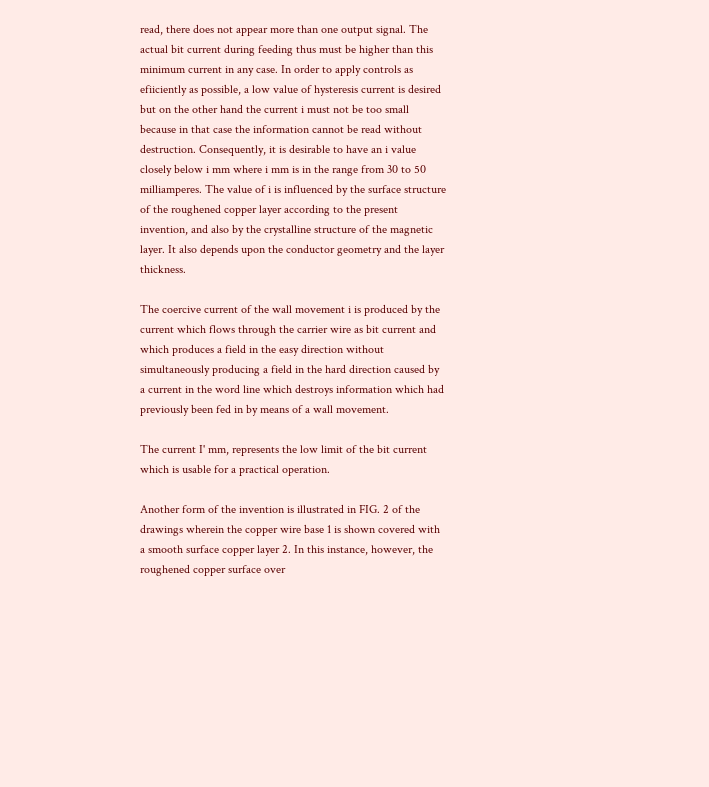read, there does not appear more than one output signal. The actual bit current during feeding thus must be higher than this minimum current in any case. In order to apply controls as efiiciently as possible, a low value of hysteresis current is desired but on the other hand the current i must not be too small because in that case the information cannot be read without destruction. Consequently, it is desirable to have an i value closely below i mm where i mm is in the range from 30 to 50 milliamperes. The value of i is influenced by the surface structure of the roughened copper layer according to the present invention, and also by the crystalline structure of the magnetic layer. It also depends upon the conductor geometry and the layer thickness.

The coercive current of the wall movement i is produced by the current which flows through the carrier wire as bit current and which produces a field in the easy direction without simultaneously producing a field in the hard direction caused by a current in the word line which destroys information which had previously been fed in by means of a wall movement.

The current I' mm, represents the low limit of the bit current which is usable for a practical operation.

Another form of the invention is illustrated in FIG. 2 of the drawings wherein the copper wire base 1 is shown covered with a smooth surface copper layer 2. In this instance, however, the roughened copper surface over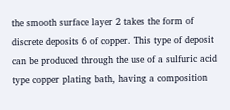the smooth surface layer 2 takes the form of discrete deposits 6 of copper. This type of deposit can be produced through the use of a sulfuric acid type copper plating bath, having a composition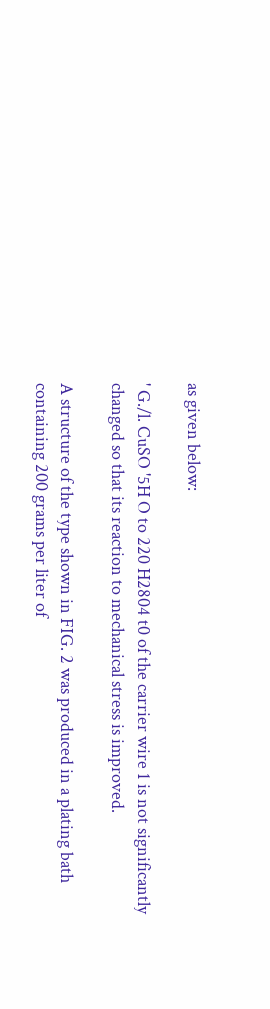as given below:

' G./l. CuSO '5H O to 220 H2804 t0 of the carrier wire 1 is not significantly changed so that its reaction to mechanical stress is improved.

A structure of the type shown in FIG. 2 was produced in a plating bath containing 200 grams per liter of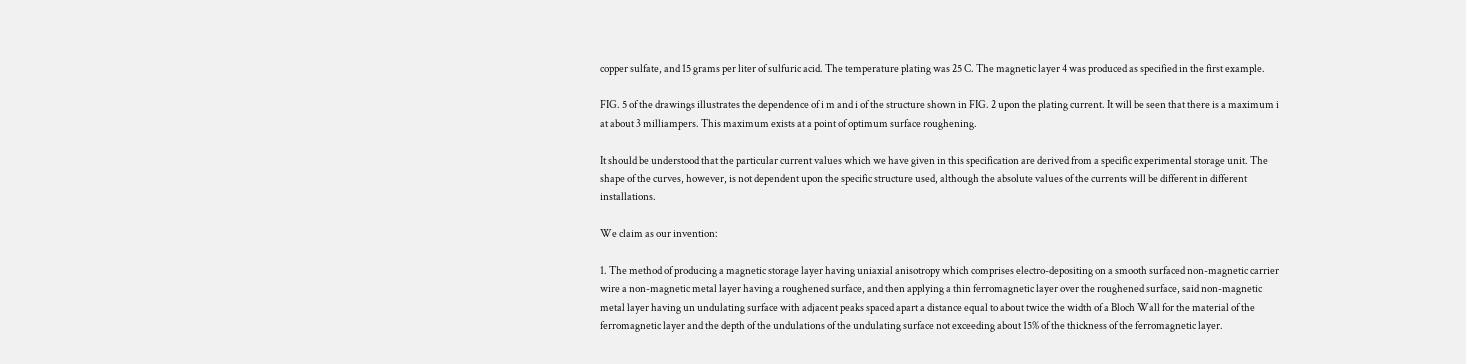copper sulfate, and 15 grams per liter of sulfuric acid. The temperature plating was 25 C. The magnetic layer 4 was produced as specified in the first example.

FIG. 5 of the drawings illustrates the dependence of i m and i of the structure shown in FIG. 2 upon the plating current. It will be seen that there is a maximum i at about 3 milliampers. This maximum exists at a point of optimum surface roughening.

It should be understood that the particular current values which we have given in this specification are derived from a specific experimental storage unit. The shape of the curves, however, is not dependent upon the specific structure used, although the absolute values of the currents will be different in different installations.

We claim as our invention:

1. The method of producing a magnetic storage layer having uniaxial anisotropy which comprises electro-depositing on a smooth surfaced non-magnetic carrier wire a non-magnetic metal layer having a roughened surface, and then applying a thin ferromagnetic layer over the roughened surface, said non-magnetic metal layer having un undulating surface with adjacent peaks spaced apart a distance equal to about twice the width of a Bloch Wall for the material of the ferromagnetic layer and the depth of the undulations of the undulating surface not exceeding about 15% of the thickness of the ferromagnetic layer.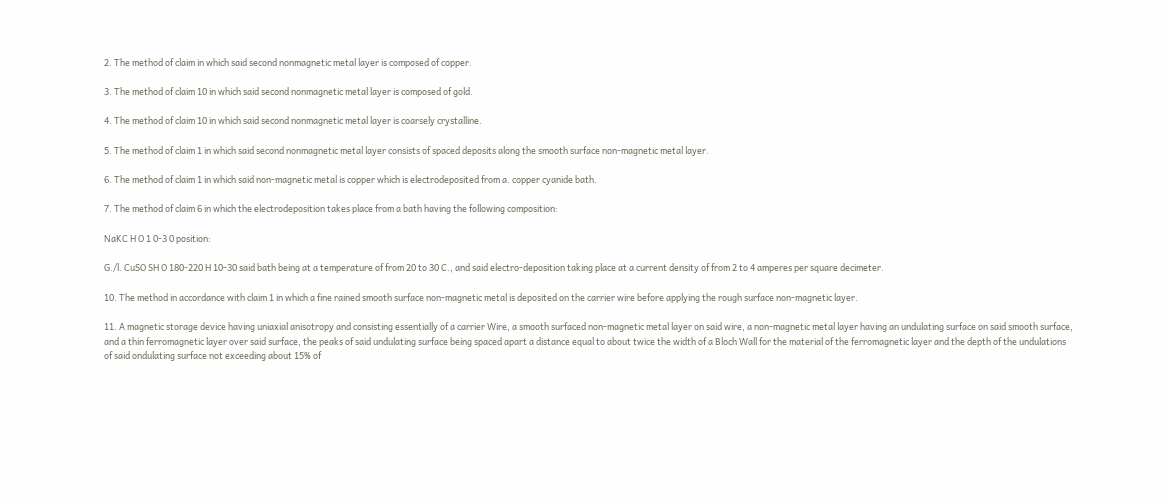2. The method of claim in which said second nonmagnetic metal layer is composed of copper.

3. The method of claim 10 in which said second nonmagnetic metal layer is composed of gold.

4. The method of claim 10 in which said second nonmagnetic metal layer is coarsely crystalline.

5. The method of claim 1 in which said second nonmagnetic metal layer consists of spaced deposits along the smooth surface non-magnetic metal layer.

6. The method of claim 1 in which said non-magnetic metal is copper which is electrodeposited from a. copper cyanide bath.

7. The method of claim 6 in which the electrodeposition takes place from a bath having the following composition:

NaKC H O 1 0-3 0 position:

G./l. CuSO SH O 180-220 H 10-30 said bath being at a temperature of from 20 to 30 C., and said electro-deposition taking place at a current density of from 2 to 4 amperes per square decimeter.

10. The method in accordance with claim 1 in which a fine rained smooth surface non-magnetic metal is deposited on the carrier wire before applying the rough surface non-magnetic layer.

11. A magnetic storage device having uniaxial anisotropy and consisting essentially of a carrier Wire, a smooth surfaced non-magnetic metal layer on said wire, a non-magnetic metal layer having an undulating surface on said smooth surface, and a thin ferromagnetic layer over said surface, the peaks of said undulating surface being spaced apart a distance equal to about twice the width of a Bloch Wall for the material of the ferromagnetic layer and the depth of the undulations of said ondulating surface not exceeding about 15% of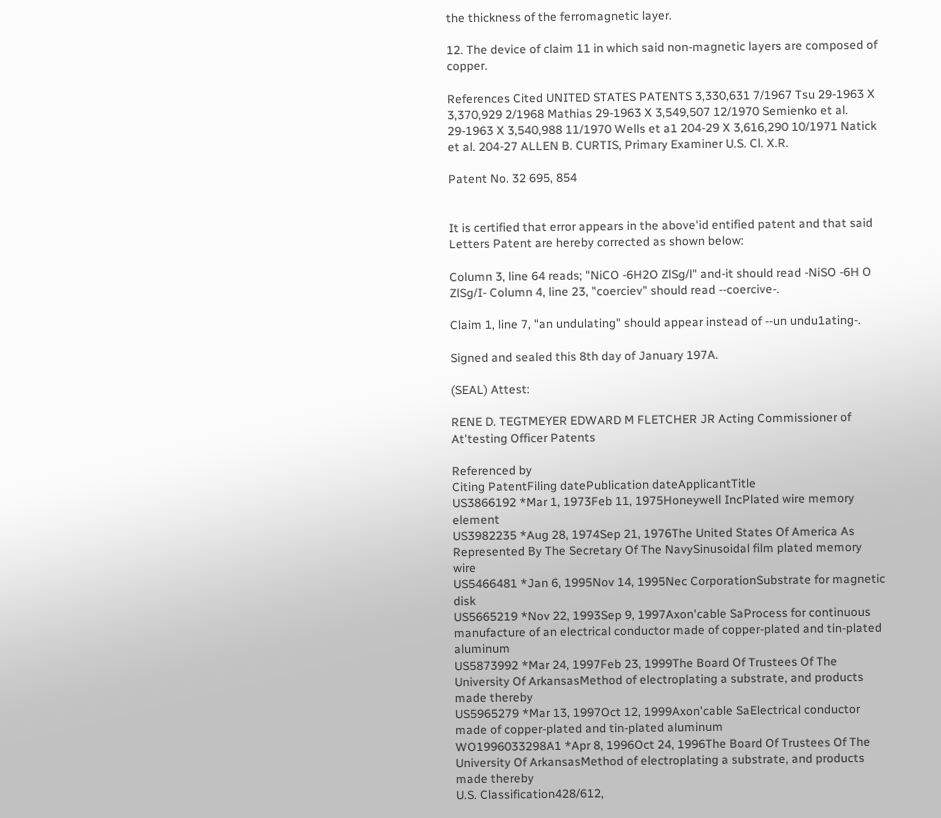the thickness of the ferromagnetic layer.

12. The device of claim 11 in which said non-magnetic layers are composed of copper.

References Cited UNITED STATES PATENTS 3,330,631 7/1967 Tsu 29-1963 X 3,370,929 2/1968 Mathias 29-1963 X 3,549,507 12/1970 Semienko et al. 29-1963 X 3,540,988 11/1970 Wells et a1 204-29 X 3,616,290 10/1971 Natick et al. 204-27 ALLEN B. CURTIS, Primary Examiner U.S. Cl. X.R.

Patent No. 32 695, 854


It is certified that error appears in the above'id entified patent and that said Letters Patent are hereby corrected as shown below:

Column 3, line 64 reads; "NiCO -6H2O ZlSg/l" and-it should read -NiSO -6H O ZlSg/I- Column 4, line 23, "coerciev" should read --coercive-.

Claim 1, line 7, "an undulating" should appear instead of --un undu1ating-.

Signed and sealed this 8th day of January 197A.

(SEAL) Attest:

RENE D. TEGTMEYER EDWARD M FLETCHER JR Acting Commissioner of At'testing Officer Patents

Referenced by
Citing PatentFiling datePublication dateApplicantTitle
US3866192 *Mar 1, 1973Feb 11, 1975Honeywell IncPlated wire memory element
US3982235 *Aug 28, 1974Sep 21, 1976The United States Of America As Represented By The Secretary Of The NavySinusoidal film plated memory wire
US5466481 *Jan 6, 1995Nov 14, 1995Nec CorporationSubstrate for magnetic disk
US5665219 *Nov 22, 1993Sep 9, 1997Axon'cable SaProcess for continuous manufacture of an electrical conductor made of copper-plated and tin-plated aluminum
US5873992 *Mar 24, 1997Feb 23, 1999The Board Of Trustees Of The University Of ArkansasMethod of electroplating a substrate, and products made thereby
US5965279 *Mar 13, 1997Oct 12, 1999Axon'cable SaElectrical conductor made of copper-plated and tin-plated aluminum
WO1996033298A1 *Apr 8, 1996Oct 24, 1996The Board Of Trustees Of The University Of ArkansasMethod of electroplating a substrate, and products made thereby
U.S. Classification428/612,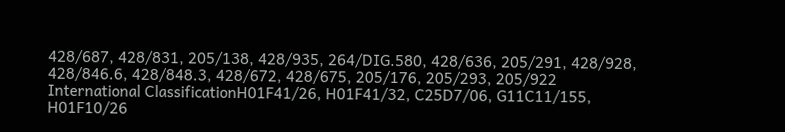428/687, 428/831, 205/138, 428/935, 264/DIG.580, 428/636, 205/291, 428/928, 428/846.6, 428/848.3, 428/672, 428/675, 205/176, 205/293, 205/922
International ClassificationH01F41/26, H01F41/32, C25D7/06, G11C11/155, H01F10/26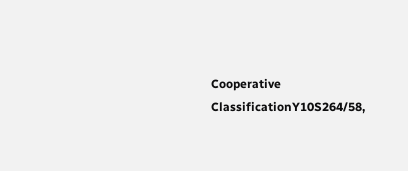Cooperative ClassificationY10S264/58,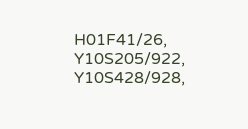H01F41/26, Y10S205/922, Y10S428/928,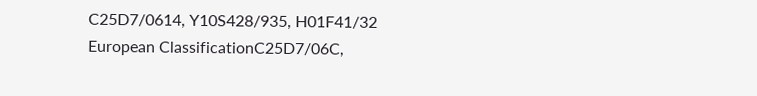C25D7/0614, Y10S428/935, H01F41/32
European ClassificationC25D7/06C,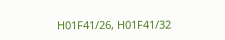H01F41/26, H01F41/32